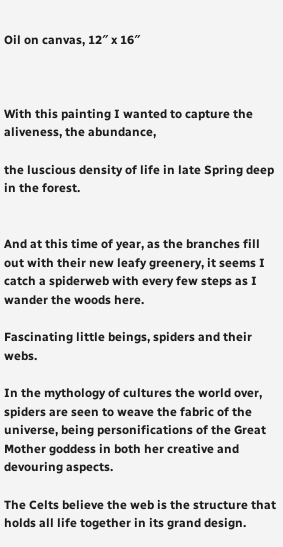Oil on canvas, 12″ x 16″



With this painting I wanted to capture the aliveness, the abundance,

the luscious density of life in late Spring deep in the forest.


And at this time of year, as the branches fill out with their new leafy greenery, it seems I catch a spiderweb with every few steps as I wander the woods here.

Fascinating little beings, spiders and their webs.

In the mythology of cultures the world over, spiders are seen to weave the fabric of the universe, being personifications of the Great Mother goddess in both her creative and devouring aspects.

The Celts believe the web is the structure that holds all life together in its grand design.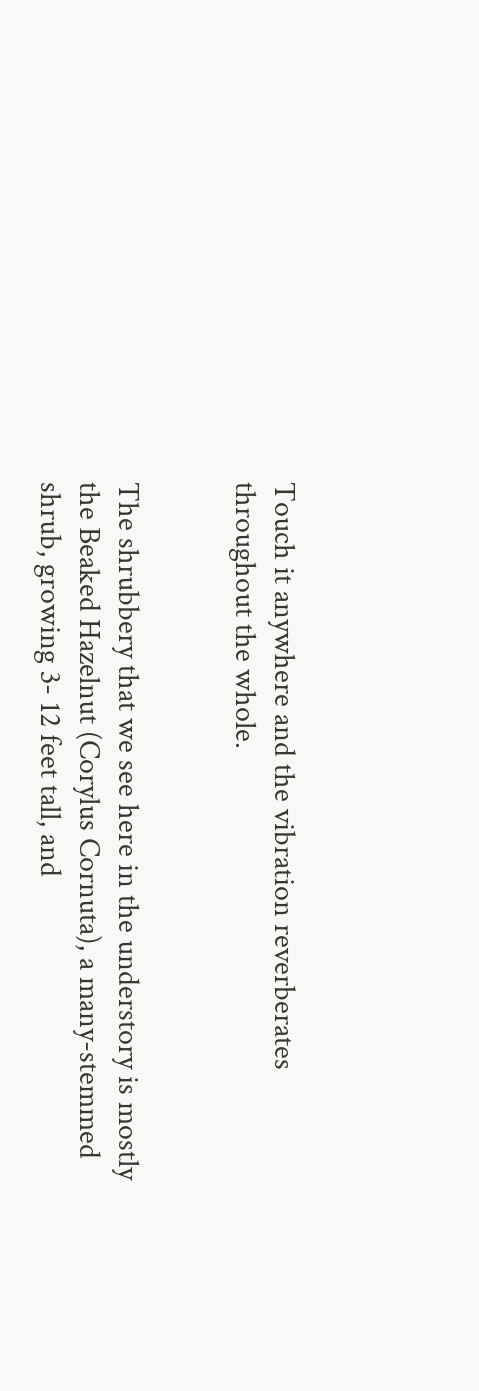Touch it anywhere and the vibration reverberates throughout the whole.


The shrubbery that we see here in the understory is mostly the Beaked Hazelnut (Corylus Cornuta), a many-stemmed shrub, growing 3- 12 feet tall, and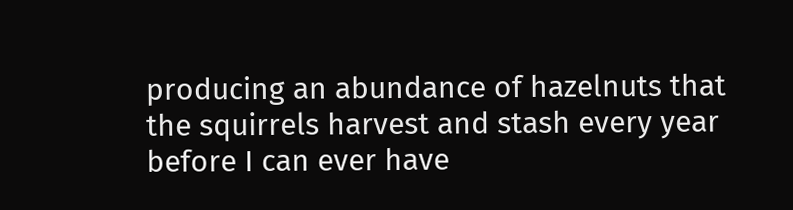producing an abundance of hazelnuts that the squirrels harvest and stash every year before I can ever have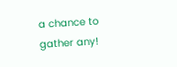a chance to gather any!